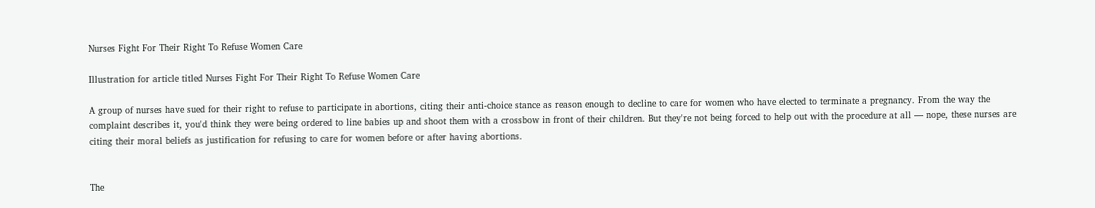Nurses Fight For Their Right To Refuse Women Care

Illustration for article titled Nurses Fight For Their Right To Refuse Women Care

A group of nurses have sued for their right to refuse to participate in abortions, citing their anti-choice stance as reason enough to decline to care for women who have elected to terminate a pregnancy. From the way the complaint describes it, you'd think they were being ordered to line babies up and shoot them with a crossbow in front of their children. But they're not being forced to help out with the procedure at all — nope, these nurses are citing their moral beliefs as justification for refusing to care for women before or after having abortions.


The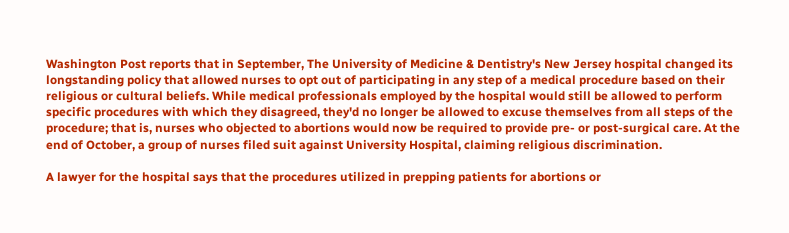Washington Post reports that in September, The University of Medicine & Dentistry's New Jersey hospital changed its longstanding policy that allowed nurses to opt out of participating in any step of a medical procedure based on their religious or cultural beliefs. While medical professionals employed by the hospital would still be allowed to perform specific procedures with which they disagreed, they'd no longer be allowed to excuse themselves from all steps of the procedure; that is, nurses who objected to abortions would now be required to provide pre- or post-surgical care. At the end of October, a group of nurses filed suit against University Hospital, claiming religious discrimination.

A lawyer for the hospital says that the procedures utilized in prepping patients for abortions or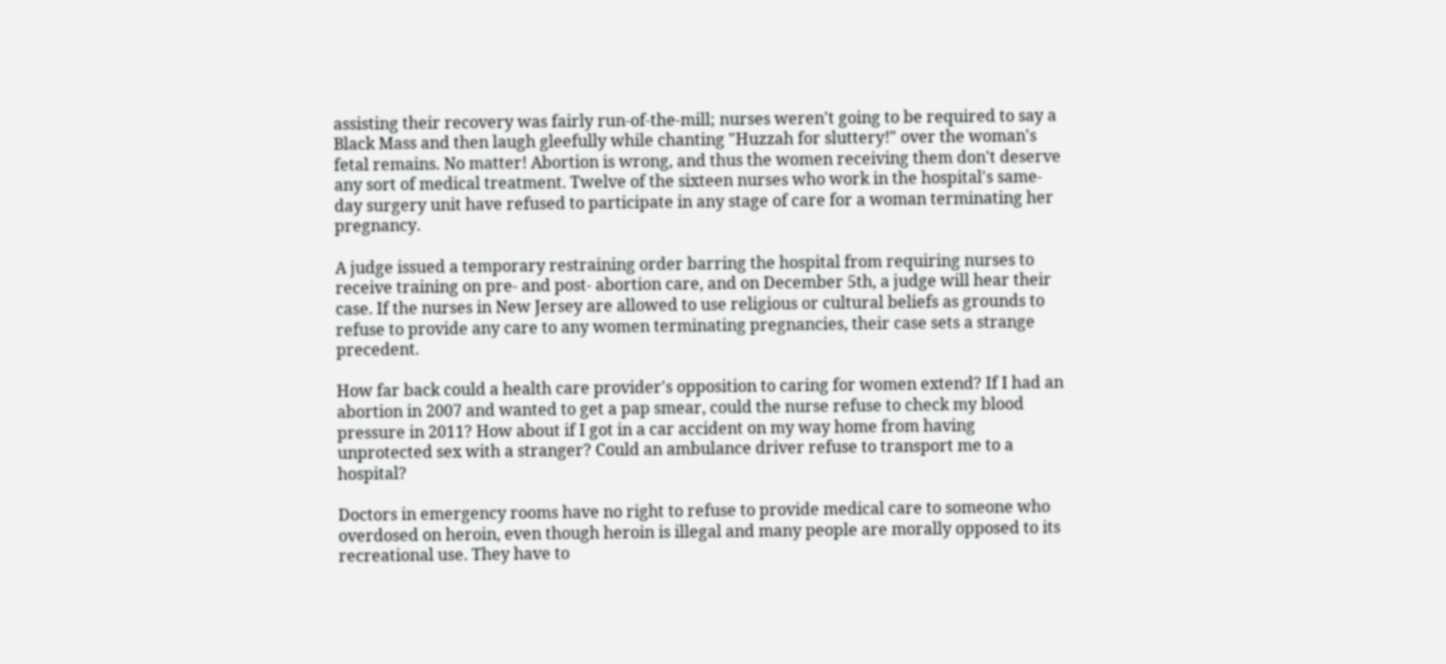assisting their recovery was fairly run-of-the-mill; nurses weren't going to be required to say a Black Mass and then laugh gleefully while chanting "Huzzah for sluttery!" over the woman's fetal remains. No matter! Abortion is wrong, and thus the women receiving them don't deserve any sort of medical treatment. Twelve of the sixteen nurses who work in the hospital's same-day surgery unit have refused to participate in any stage of care for a woman terminating her pregnancy.

A judge issued a temporary restraining order barring the hospital from requiring nurses to receive training on pre- and post- abortion care, and on December 5th, a judge will hear their case. If the nurses in New Jersey are allowed to use religious or cultural beliefs as grounds to refuse to provide any care to any women terminating pregnancies, their case sets a strange precedent.

How far back could a health care provider's opposition to caring for women extend? If I had an abortion in 2007 and wanted to get a pap smear, could the nurse refuse to check my blood pressure in 2011? How about if I got in a car accident on my way home from having unprotected sex with a stranger? Could an ambulance driver refuse to transport me to a hospital?

Doctors in emergency rooms have no right to refuse to provide medical care to someone who overdosed on heroin, even though heroin is illegal and many people are morally opposed to its recreational use. They have to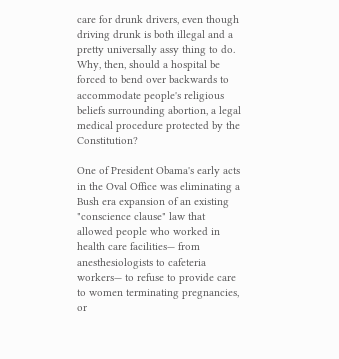care for drunk drivers, even though driving drunk is both illegal and a pretty universally assy thing to do. Why, then, should a hospital be forced to bend over backwards to accommodate people's religious beliefs surrounding abortion, a legal medical procedure protected by the Constitution?

One of President Obama's early acts in the Oval Office was eliminating a Bush era expansion of an existing "conscience clause" law that allowed people who worked in health care facilities— from anesthesiologists to cafeteria workers— to refuse to provide care to women terminating pregnancies, or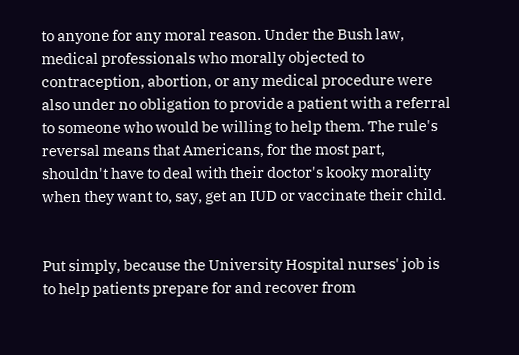to anyone for any moral reason. Under the Bush law, medical professionals who morally objected to contraception, abortion, or any medical procedure were also under no obligation to provide a patient with a referral to someone who would be willing to help them. The rule's reversal means that Americans, for the most part, shouldn't have to deal with their doctor's kooky morality when they want to, say, get an IUD or vaccinate their child.


Put simply, because the University Hospital nurses' job is to help patients prepare for and recover from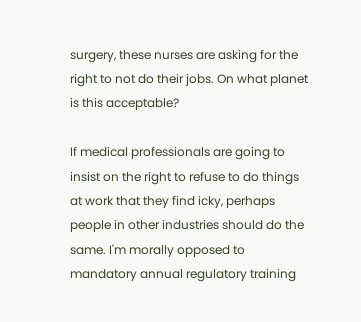surgery, these nurses are asking for the right to not do their jobs. On what planet is this acceptable?

If medical professionals are going to insist on the right to refuse to do things at work that they find icky, perhaps people in other industries should do the same. I'm morally opposed to mandatory annual regulatory training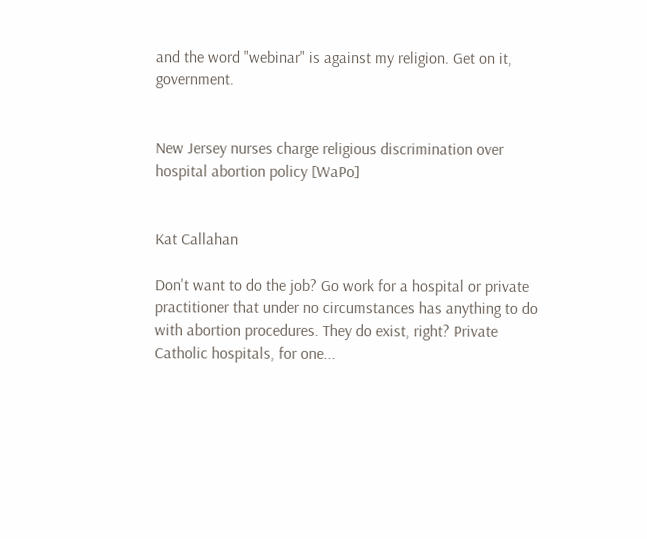and the word "webinar" is against my religion. Get on it, government.


New Jersey nurses charge religious discrimination over hospital abortion policy [WaPo]


Kat Callahan

Don't want to do the job? Go work for a hospital or private practitioner that under no circumstances has anything to do with abortion procedures. They do exist, right? Private Catholic hospitals, for one...